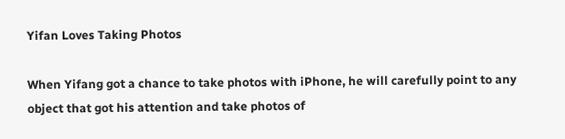Yifan Loves Taking Photos

When Yifang got a chance to take photos with iPhone, he will carefully point to any object that got his attention and take photos of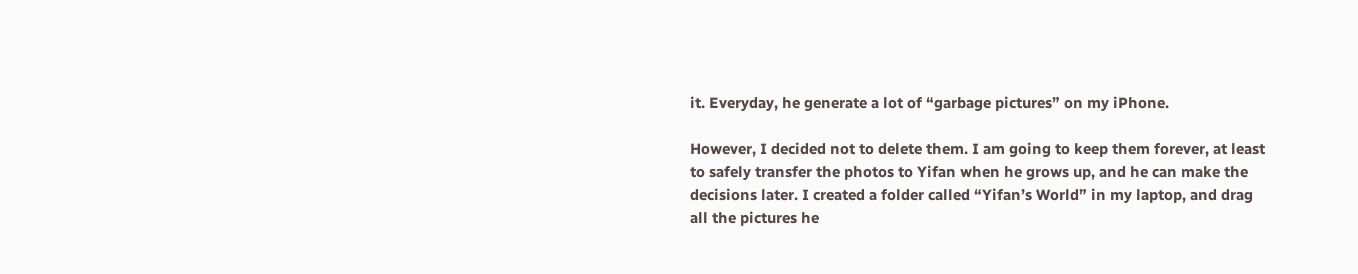it. Everyday, he generate a lot of “garbage pictures” on my iPhone.

However, I decided not to delete them. I am going to keep them forever, at least to safely transfer the photos to Yifan when he grows up, and he can make the decisions later. I created a folder called “Yifan’s World” in my laptop, and drag all the pictures he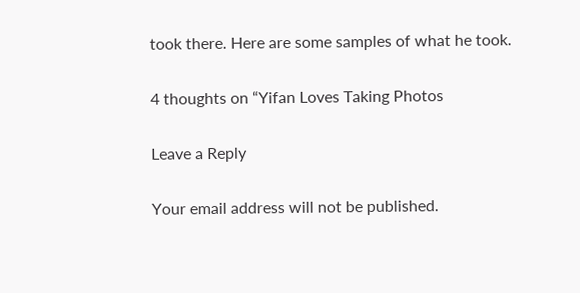took there. Here are some samples of what he took.

4 thoughts on “Yifan Loves Taking Photos

Leave a Reply

Your email address will not be published.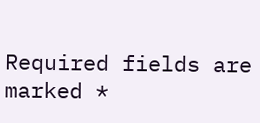Required fields are marked *